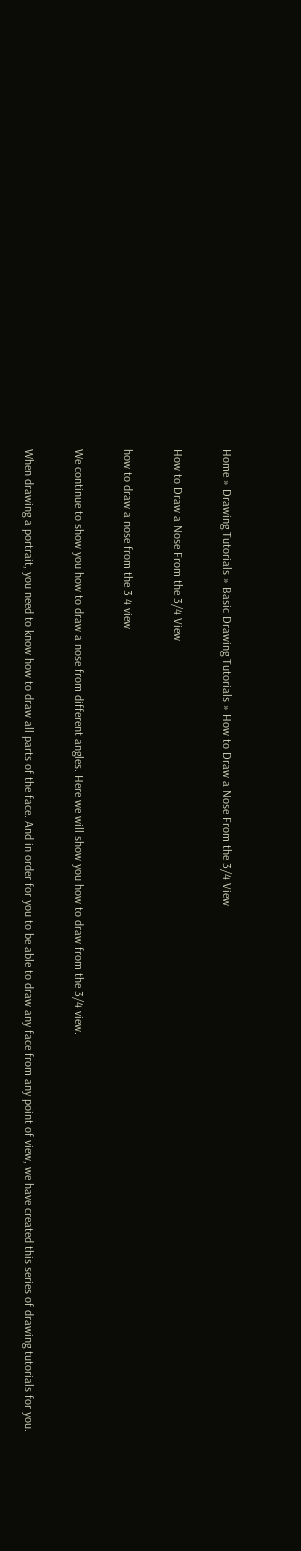Home » Drawing Tutorials » Basic Drawing Tutorials » How to Draw a Nose From the 3/4 View

How to Draw a Nose From the 3/4 View

how to draw a nose from the 3 4 view

We continue to show you how to draw a nose from different angles. Here we will show you how to draw from the 3/4 view.

When drawing a portrait, you need to know how to draw all parts of the face. And in order for you to be able to draw any face from any point of view, we have created this series of drawing tutorials for you.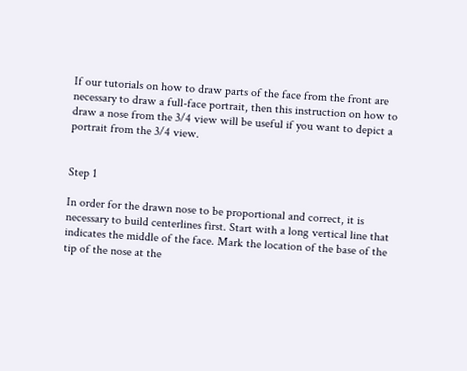If our tutorials on how to draw parts of the face from the front are necessary to draw a full-face portrait, then this instruction on how to draw a nose from the 3/4 view will be useful if you want to depict a portrait from the 3/4 view.


Step 1

In order for the drawn nose to be proportional and correct, it is necessary to build centerlines first. Start with a long vertical line that indicates the middle of the face. Mark the location of the base of the tip of the nose at the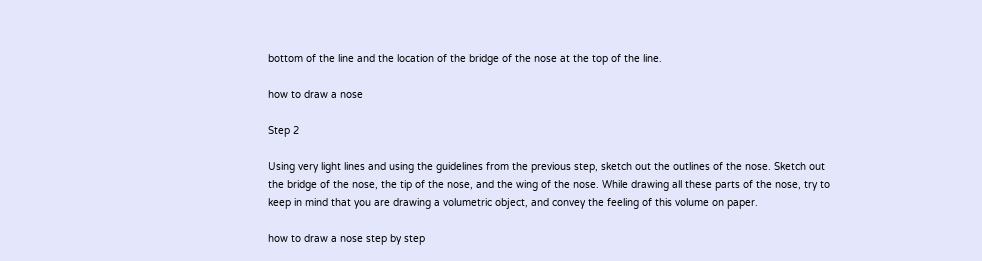bottom of the line and the location of the bridge of the nose at the top of the line.

how to draw a nose

Step 2

Using very light lines and using the guidelines from the previous step, sketch out the outlines of the nose. Sketch out the bridge of the nose, the tip of the nose, and the wing of the nose. While drawing all these parts of the nose, try to keep in mind that you are drawing a volumetric object, and convey the feeling of this volume on paper.

how to draw a nose step by step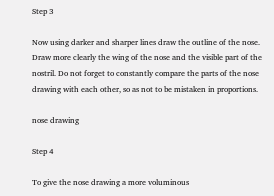Step 3

Now using darker and sharper lines draw the outline of the nose. Draw more clearly the wing of the nose and the visible part of the nostril. Do not forget to constantly compare the parts of the nose drawing with each other, so as not to be mistaken in proportions.

nose drawing

Step 4

To give the nose drawing a more voluminous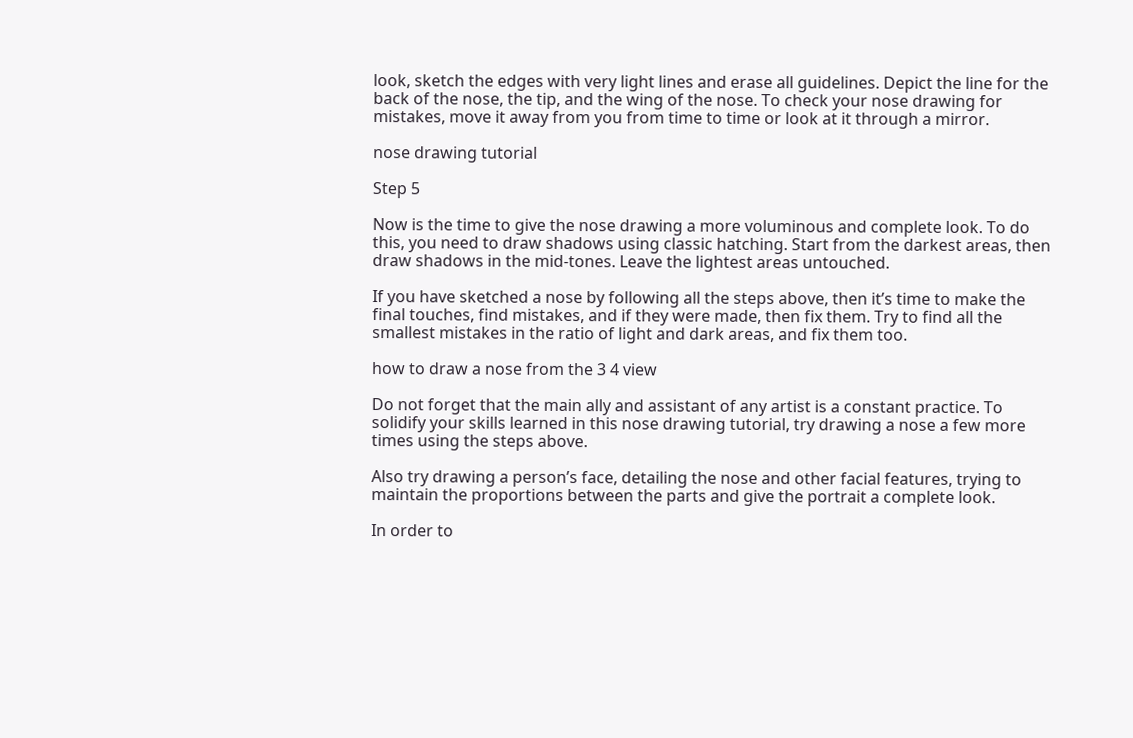look, sketch the edges with very light lines and erase all guidelines. Depict the line for the back of the nose, the tip, and the wing of the nose. To check your nose drawing for mistakes, move it away from you from time to time or look at it through a mirror.

nose drawing tutorial

Step 5

Now is the time to give the nose drawing a more voluminous and complete look. To do this, you need to draw shadows using classic hatching. Start from the darkest areas, then draw shadows in the mid-tones. Leave the lightest areas untouched.

If you have sketched a nose by following all the steps above, then it’s time to make the final touches, find mistakes, and if they were made, then fix them. Try to find all the smallest mistakes in the ratio of light and dark areas, and fix them too.

how to draw a nose from the 3 4 view

Do not forget that the main ally and assistant of any artist is a constant practice. To solidify your skills learned in this nose drawing tutorial, try drawing a nose a few more times using the steps above.

Also try drawing a person’s face, detailing the nose and other facial features, trying to maintain the proportions between the parts and give the portrait a complete look.

In order to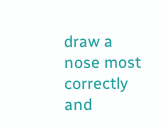draw a nose most correctly and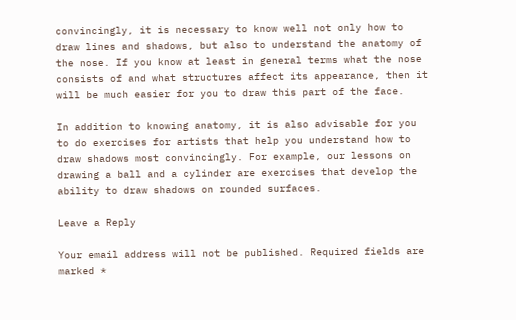convincingly, it is necessary to know well not only how to draw lines and shadows, but also to understand the anatomy of the nose. If you know at least in general terms what the nose consists of and what structures affect its appearance, then it will be much easier for you to draw this part of the face.

In addition to knowing anatomy, it is also advisable for you to do exercises for artists that help you understand how to draw shadows most convincingly. For example, our lessons on drawing a ball and a cylinder are exercises that develop the ability to draw shadows on rounded surfaces.

Leave a Reply

Your email address will not be published. Required fields are marked *